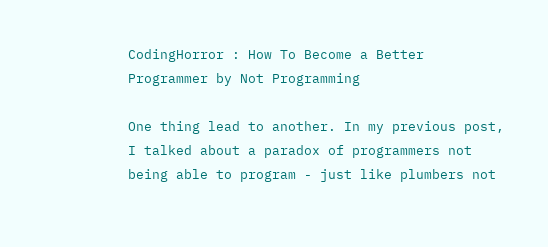CodingHorror : How To Become a Better Programmer by Not Programming

One thing lead to another. In my previous post, I talked about a paradox of programmers not being able to program - just like plumbers not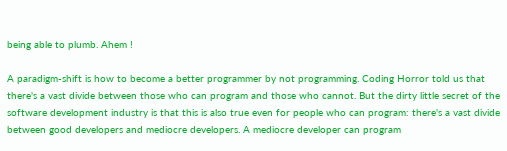being able to plumb. Ahem !

A paradigm-shift is how to become a better programmer by not programming. Coding Horror told us that there's a vast divide between those who can program and those who cannot. But the dirty little secret of the software development industry is that this is also true even for people who can program: there's a vast divide between good developers and mediocre developers. A mediocre developer can program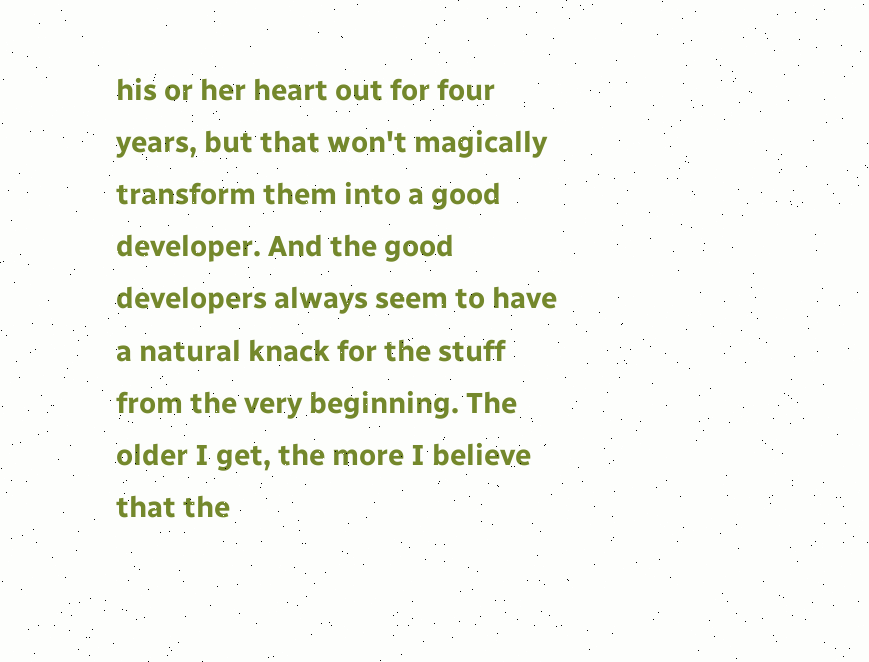his or her heart out for four years, but that won't magically transform them into a good developer. And the good developers always seem to have a natural knack for the stuff from the very beginning. The older I get, the more I believe that the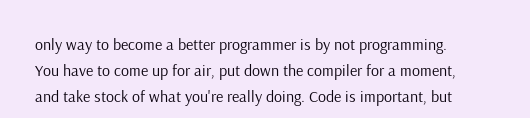only way to become a better programmer is by not programming. You have to come up for air, put down the compiler for a moment, and take stock of what you're really doing. Code is important, but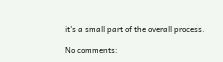it's a small part of the overall process.

No comments: